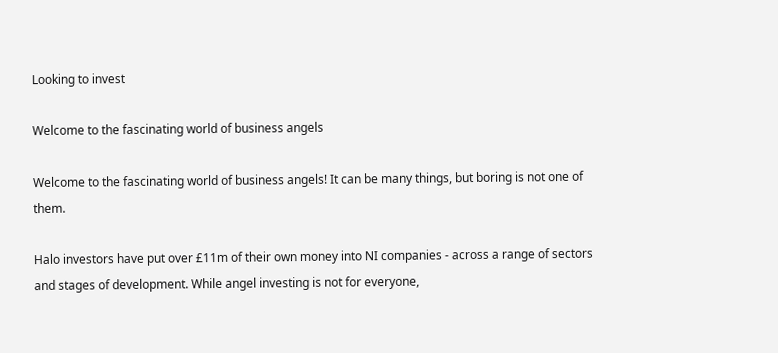Looking to invest

Welcome to the fascinating world of business angels

Welcome to the fascinating world of business angels! It can be many things, but boring is not one of them.

Halo investors have put over £11m of their own money into NI companies - across a range of sectors and stages of development. While angel investing is not for everyone,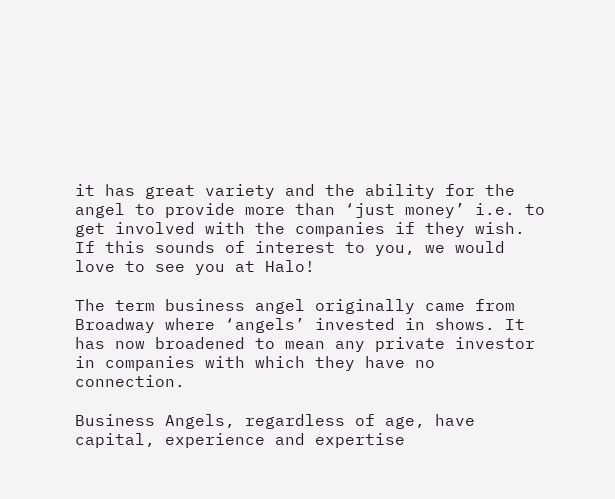it has great variety and the ability for the angel to provide more than ‘just money’ i.e. to get involved with the companies if they wish. If this sounds of interest to you, we would love to see you at Halo!

The term business angel originally came from Broadway where ‘angels’ invested in shows. It has now broadened to mean any private investor in companies with which they have no connection.

Business Angels, regardless of age, have capital, experience and expertise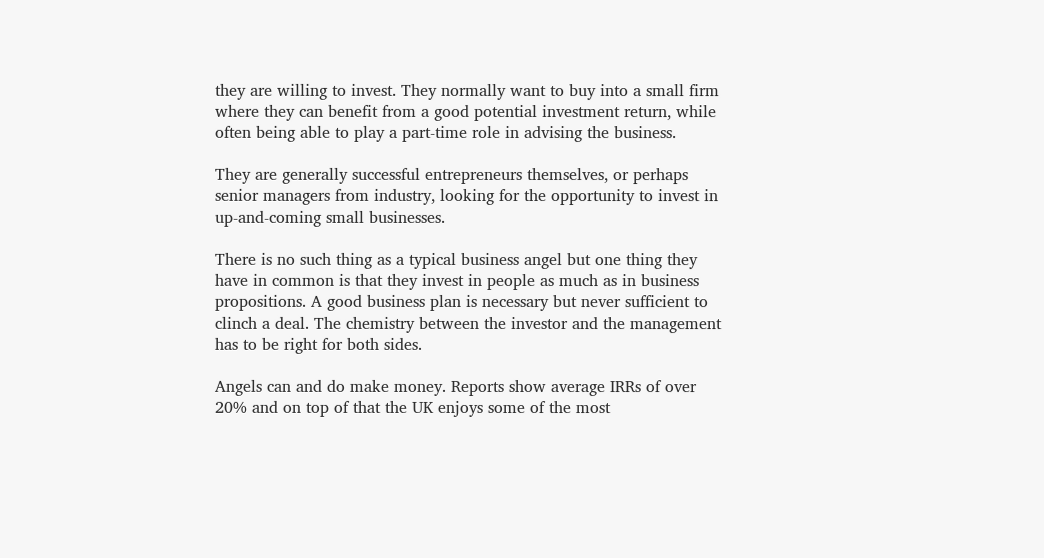they are willing to invest. They normally want to buy into a small firm where they can benefit from a good potential investment return, while often being able to play a part-time role in advising the business.

They are generally successful entrepreneurs themselves, or perhaps senior managers from industry, looking for the opportunity to invest in up-and-coming small businesses.

There is no such thing as a typical business angel but one thing they have in common is that they invest in people as much as in business propositions. A good business plan is necessary but never sufficient to clinch a deal. The chemistry between the investor and the management has to be right for both sides.

Angels can and do make money. Reports show average IRRs of over 20% and on top of that the UK enjoys some of the most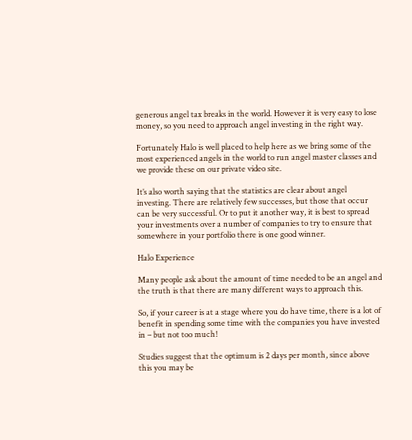generous angel tax breaks in the world. However it is very easy to lose money, so you need to approach angel investing in the right way.

Fortunately Halo is well placed to help here as we bring some of the most experienced angels in the world to run angel master classes and we provide these on our private video site.

It’s also worth saying that the statistics are clear about angel investing. There are relatively few successes, but those that occur can be very successful. Or to put it another way, it is best to spread your investments over a number of companies to try to ensure that somewhere in your portfolio there is one good winner.

Halo Experience

Many people ask about the amount of time needed to be an angel and the truth is that there are many different ways to approach this.

So, if your career is at a stage where you do have time, there is a lot of benefit in spending some time with the companies you have invested in – but not too much!

Studies suggest that the optimum is 2 days per month, since above this you may be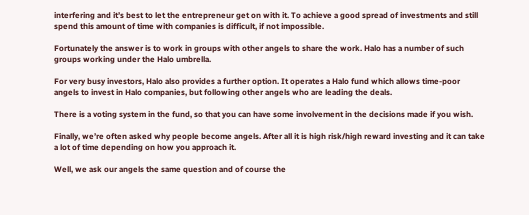interfering and it’s best to let the entrepreneur get on with it. To achieve a good spread of investments and still spend this amount of time with companies is difficult, if not impossible.

Fortunately the answer is to work in groups with other angels to share the work. Halo has a number of such groups working under the Halo umbrella.

For very busy investors, Halo also provides a further option. It operates a Halo fund which allows time-poor angels to invest in Halo companies, but following other angels who are leading the deals.

There is a voting system in the fund, so that you can have some involvement in the decisions made if you wish.

Finally, we’re often asked why people become angels. After all it is high risk/high reward investing and it can take a lot of time depending on how you approach it.

Well, we ask our angels the same question and of course the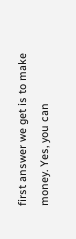first answer we get is to make money. Yes, you can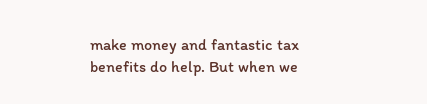make money and fantastic tax benefits do help. But when we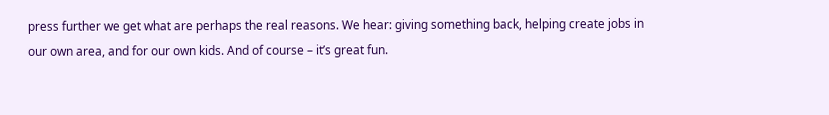press further we get what are perhaps the real reasons. We hear: giving something back, helping create jobs in our own area, and for our own kids. And of course – it’s great fun.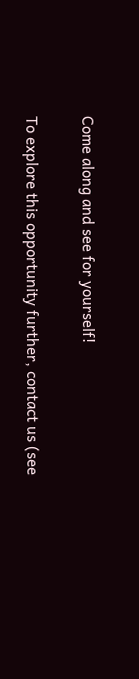Come along and see for yourself!

To explore this opportunity further, contact us (see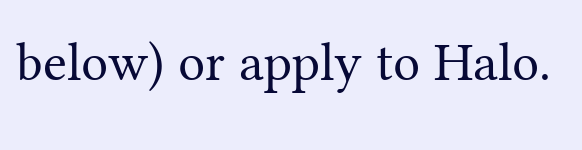below) or apply to Halo.